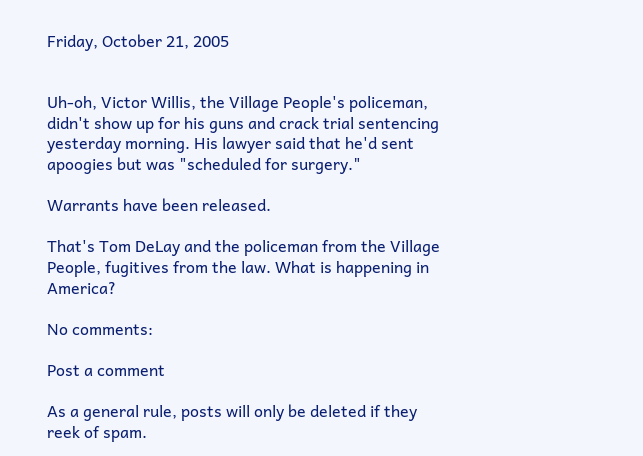Friday, October 21, 2005


Uh-oh, Victor Willis, the Village People's policeman, didn't show up for his guns and crack trial sentencing yesterday morning. His lawyer said that he'd sent apoogies but was "scheduled for surgery."

Warrants have been released.

That's Tom DeLay and the policeman from the Village People, fugitives from the law. What is happening in America?

No comments:

Post a comment

As a general rule, posts will only be deleted if they reek of spam.